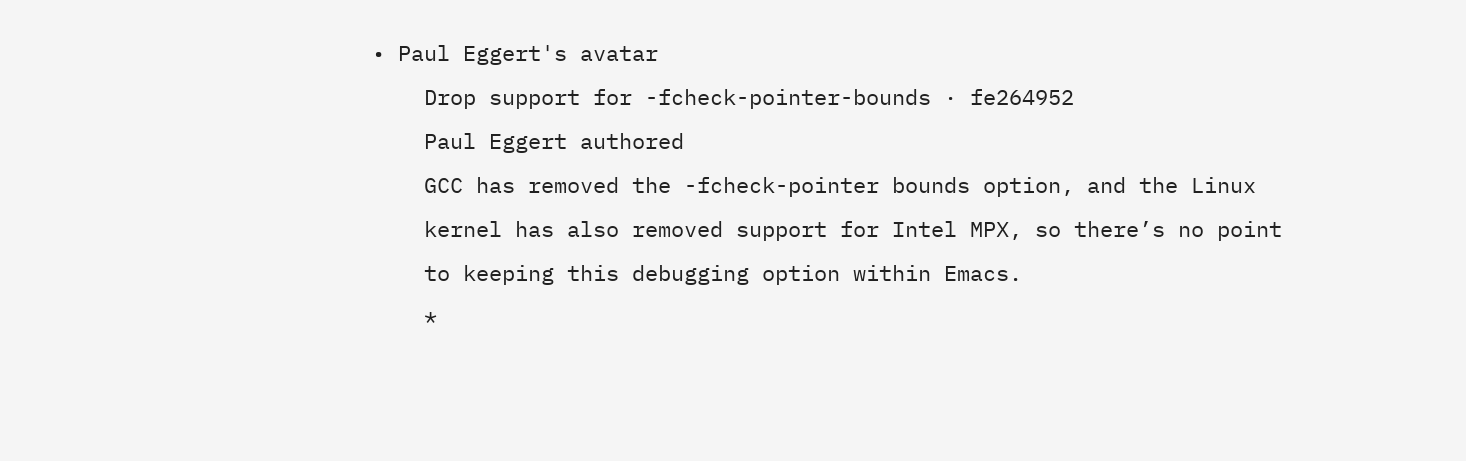• Paul Eggert's avatar
    Drop support for -fcheck-pointer-bounds · fe264952
    Paul Eggert authored
    GCC has removed the -fcheck-pointer bounds option, and the Linux
    kernel has also removed support for Intel MPX, so there’s no point
    to keeping this debugging option within Emacs.
    *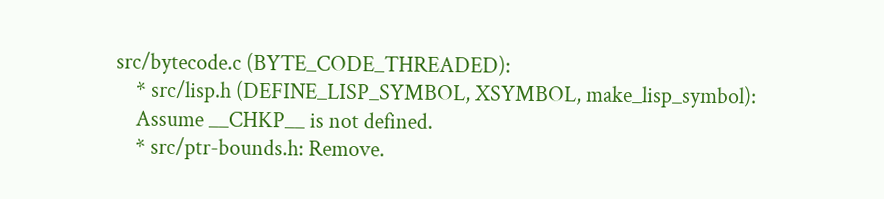src/bytecode.c (BYTE_CODE_THREADED):
    * src/lisp.h (DEFINE_LISP_SYMBOL, XSYMBOL, make_lisp_symbol):
    Assume __CHKP__ is not defined.
    * src/ptr-bounds.h: Remove.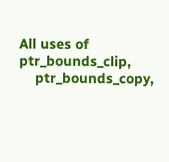All uses of ptr_bounds_clip,
    ptr_bounds_copy,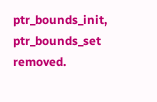ptr_bounds_init, ptr_bounds_set removed.